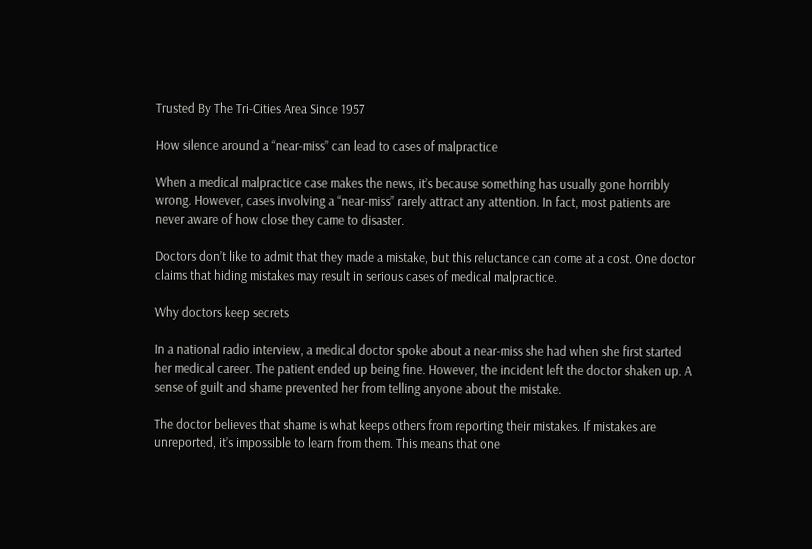Trusted By The Tri-Cities Area Since 1957

How silence around a “near-miss” can lead to cases of malpractice

When a medical malpractice case makes the news, it’s because something has usually gone horribly wrong. However, cases involving a “near-miss” rarely attract any attention. In fact, most patients are never aware of how close they came to disaster.

Doctors don’t like to admit that they made a mistake, but this reluctance can come at a cost. One doctor claims that hiding mistakes may result in serious cases of medical malpractice.

Why doctors keep secrets

In a national radio interview, a medical doctor spoke about a near-miss she had when she first started her medical career. The patient ended up being fine. However, the incident left the doctor shaken up. A sense of guilt and shame prevented her from telling anyone about the mistake.

The doctor believes that shame is what keeps others from reporting their mistakes. If mistakes are unreported, it’s impossible to learn from them. This means that one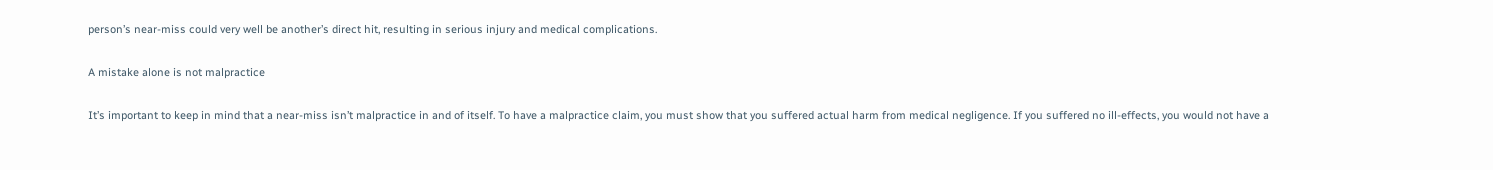person’s near-miss could very well be another’s direct hit, resulting in serious injury and medical complications.

A mistake alone is not malpractice

It’s important to keep in mind that a near-miss isn’t malpractice in and of itself. To have a malpractice claim, you must show that you suffered actual harm from medical negligence. If you suffered no ill-effects, you would not have a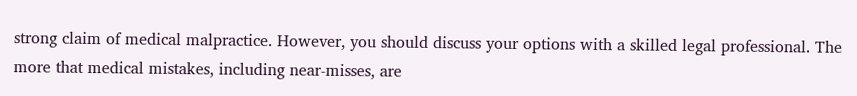strong claim of medical malpractice. However, you should discuss your options with a skilled legal professional. The more that medical mistakes, including near-misses, are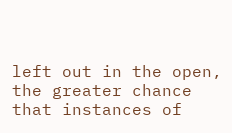left out in the open, the greater chance that instances of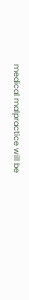medical malpractice will be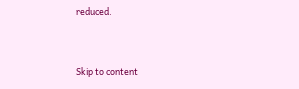reduced.


Skip to content